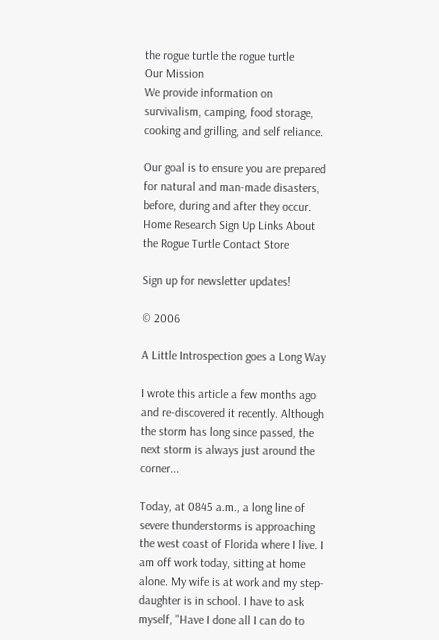the rogue turtle the rogue turtle
Our Mission
We provide information on survivalism, camping, food storage, cooking and grilling, and self reliance.

Our goal is to ensure you are prepared for natural and man-made disasters, before, during and after they occur.
Home Research Sign Up Links About the Rogue Turtle Contact Store

Sign up for newsletter updates!

© 2006

A Little Introspection goes a Long Way

I wrote this article a few months ago and re-discovered it recently. Although the storm has long since passed, the next storm is always just around the corner...

Today, at 0845 a.m., a long line of severe thunderstorms is approaching the west coast of Florida where I live. I am off work today, sitting at home alone. My wife is at work and my step-daughter is in school. I have to ask myself, "Have I done all I can do to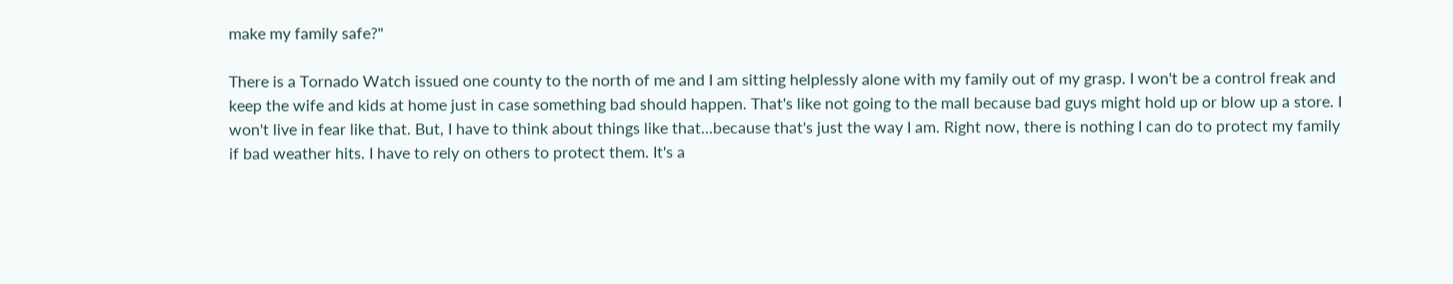make my family safe?"

There is a Tornado Watch issued one county to the north of me and I am sitting helplessly alone with my family out of my grasp. I won't be a control freak and keep the wife and kids at home just in case something bad should happen. That's like not going to the mall because bad guys might hold up or blow up a store. I won't live in fear like that. But, I have to think about things like that...because that's just the way I am. Right now, there is nothing I can do to protect my family if bad weather hits. I have to rely on others to protect them. It's a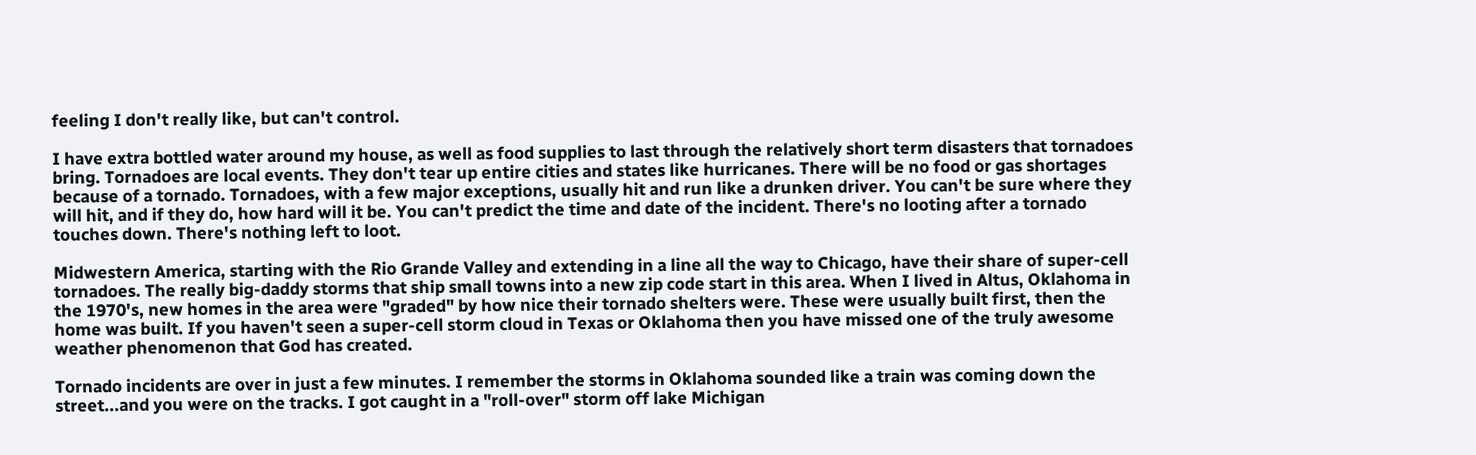feeling I don't really like, but can't control.

I have extra bottled water around my house, as well as food supplies to last through the relatively short term disasters that tornadoes bring. Tornadoes are local events. They don't tear up entire cities and states like hurricanes. There will be no food or gas shortages because of a tornado. Tornadoes, with a few major exceptions, usually hit and run like a drunken driver. You can't be sure where they will hit, and if they do, how hard will it be. You can't predict the time and date of the incident. There's no looting after a tornado touches down. There's nothing left to loot.

Midwestern America, starting with the Rio Grande Valley and extending in a line all the way to Chicago, have their share of super-cell tornadoes. The really big-daddy storms that ship small towns into a new zip code start in this area. When I lived in Altus, Oklahoma in the 1970's, new homes in the area were "graded" by how nice their tornado shelters were. These were usually built first, then the home was built. If you haven't seen a super-cell storm cloud in Texas or Oklahoma then you have missed one of the truly awesome weather phenomenon that God has created.

Tornado incidents are over in just a few minutes. I remember the storms in Oklahoma sounded like a train was coming down the street...and you were on the tracks. I got caught in a "roll-over" storm off lake Michigan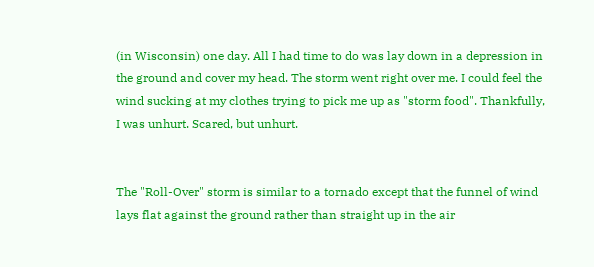(in Wisconsin) one day. All I had time to do was lay down in a depression in the ground and cover my head. The storm went right over me. I could feel the wind sucking at my clothes trying to pick me up as "storm food". Thankfully, I was unhurt. Scared, but unhurt.


The "Roll-Over" storm is similar to a tornado except that the funnel of wind lays flat against the ground rather than straight up in the air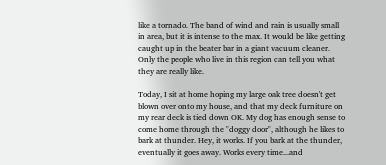like a tornado. The band of wind and rain is usually small in area, but it is intense to the max. It would be like getting caught up in the beater bar in a giant vacuum cleaner. Only the people who live in this region can tell you what they are really like.

Today, I sit at home hoping my large oak tree doesn't get blown over onto my house, and that my deck furniture on my rear deck is tied down OK. My dog has enough sense to come home through the "doggy door", although he likes to bark at thunder. Hey, it works. If you bark at the thunder, eventually it goes away. Works every time...and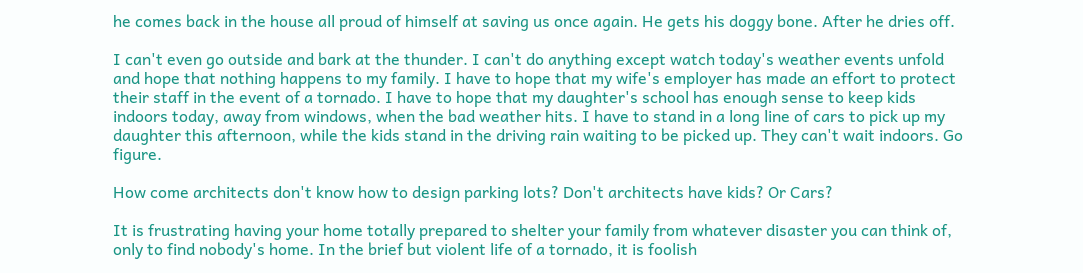he comes back in the house all proud of himself at saving us once again. He gets his doggy bone. After he dries off.

I can't even go outside and bark at the thunder. I can't do anything except watch today's weather events unfold and hope that nothing happens to my family. I have to hope that my wife's employer has made an effort to protect their staff in the event of a tornado. I have to hope that my daughter's school has enough sense to keep kids indoors today, away from windows, when the bad weather hits. I have to stand in a long line of cars to pick up my daughter this afternoon, while the kids stand in the driving rain waiting to be picked up. They can't wait indoors. Go figure.

How come architects don't know how to design parking lots? Don't architects have kids? Or Cars?

It is frustrating having your home totally prepared to shelter your family from whatever disaster you can think of, only to find nobody's home. In the brief but violent life of a tornado, it is foolish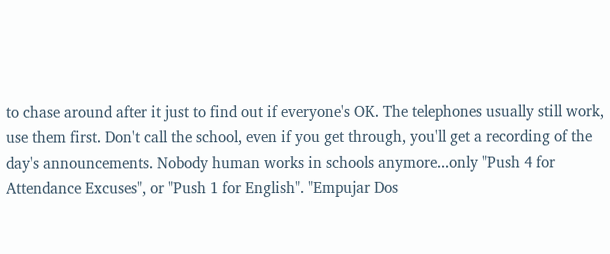to chase around after it just to find out if everyone's OK. The telephones usually still work, use them first. Don't call the school, even if you get through, you'll get a recording of the day's announcements. Nobody human works in schools anymore...only "Push 4 for Attendance Excuses", or "Push 1 for English". "Empujar Dos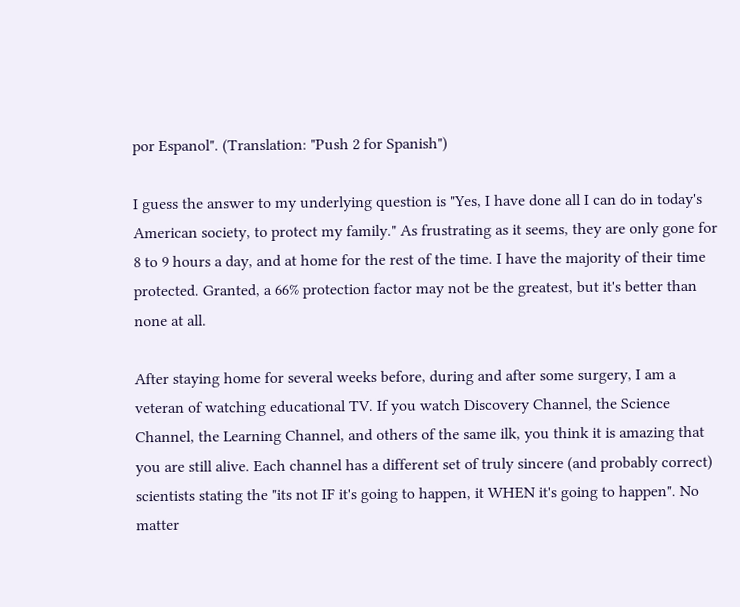por Espanol". (Translation: "Push 2 for Spanish")

I guess the answer to my underlying question is "Yes, I have done all I can do in today's American society, to protect my family." As frustrating as it seems, they are only gone for 8 to 9 hours a day, and at home for the rest of the time. I have the majority of their time protected. Granted, a 66% protection factor may not be the greatest, but it's better than none at all.

After staying home for several weeks before, during and after some surgery, I am a veteran of watching educational TV. If you watch Discovery Channel, the Science Channel, the Learning Channel, and others of the same ilk, you think it is amazing that you are still alive. Each channel has a different set of truly sincere (and probably correct) scientists stating the "its not IF it's going to happen, it WHEN it's going to happen". No matter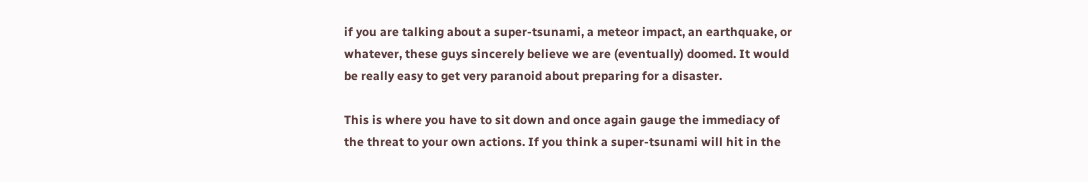if you are talking about a super-tsunami, a meteor impact, an earthquake, or whatever, these guys sincerely believe we are (eventually) doomed. It would be really easy to get very paranoid about preparing for a disaster.

This is where you have to sit down and once again gauge the immediacy of the threat to your own actions. If you think a super-tsunami will hit in the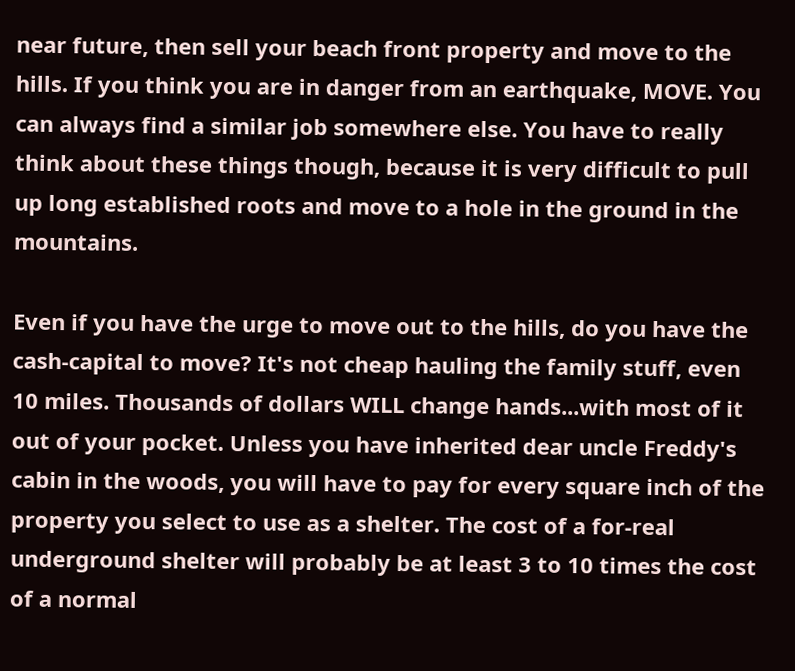near future, then sell your beach front property and move to the hills. If you think you are in danger from an earthquake, MOVE. You can always find a similar job somewhere else. You have to really think about these things though, because it is very difficult to pull up long established roots and move to a hole in the ground in the mountains.

Even if you have the urge to move out to the hills, do you have the cash-capital to move? It's not cheap hauling the family stuff, even 10 miles. Thousands of dollars WILL change hands...with most of it out of your pocket. Unless you have inherited dear uncle Freddy's cabin in the woods, you will have to pay for every square inch of the property you select to use as a shelter. The cost of a for-real underground shelter will probably be at least 3 to 10 times the cost of a normal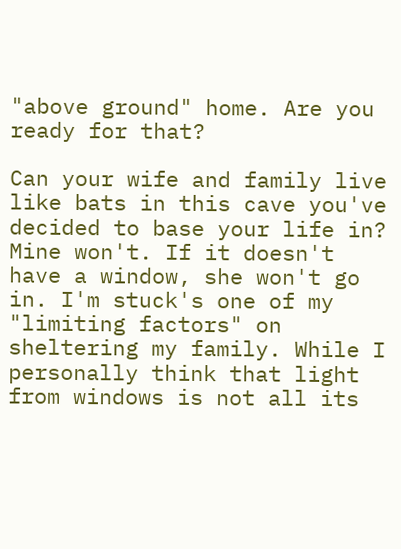"above ground" home. Are you ready for that?

Can your wife and family live like bats in this cave you've decided to base your life in? Mine won't. If it doesn't have a window, she won't go in. I'm stuck's one of my "limiting factors" on sheltering my family. While I personally think that light from windows is not all its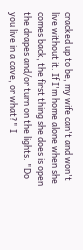cracked up to be, my wife can't and won't live without it. If I'm home alone when she comes back, the first thing she does is open the drapes and/or turn on the lights. "Do you live in a cave, or what?" I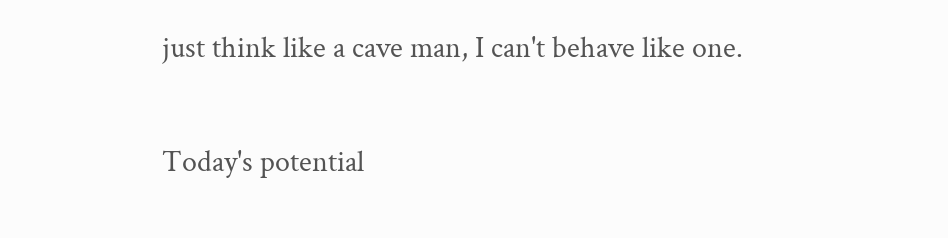just think like a cave man, I can't behave like one.

Today's potential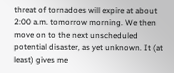threat of tornadoes will expire at about 2:00 a.m. tomorrow morning. We then move on to the next unscheduled potential disaster, as yet unknown. It (at least) gives me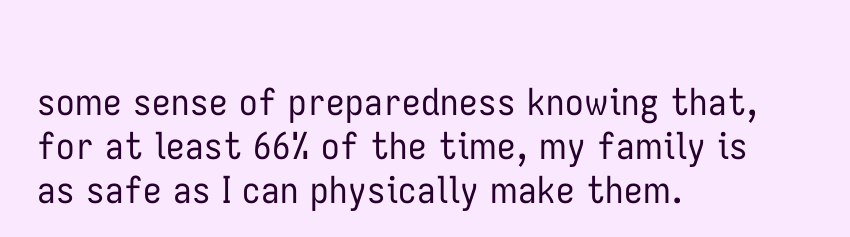some sense of preparedness knowing that, for at least 66% of the time, my family is as safe as I can physically make them.